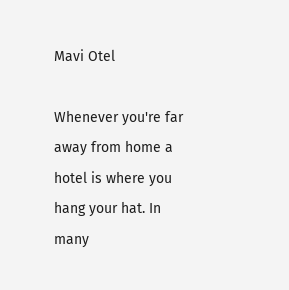Mavi Otel

Whenever you're far away from home a hotel is where you hang your hat. In many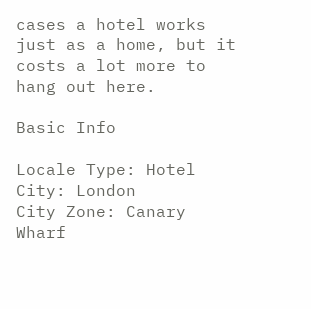cases a hotel works just as a home, but it costs a lot more to hang out here.

Basic Info

Locale Type: Hotel
City: London
City Zone: Canary Wharf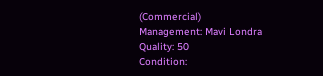(Commercial)
Management: Mavi Londra
Quality: 50
Condition: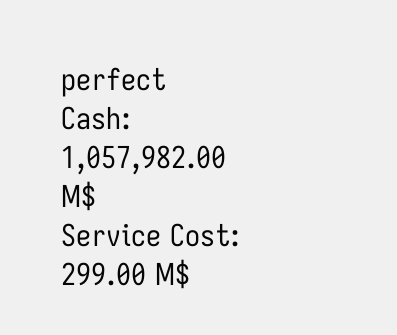perfect
Cash: 1,057,982.00 M$
Service Cost: 299.00 M$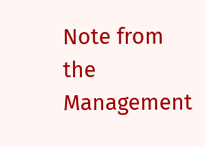Note from the Management